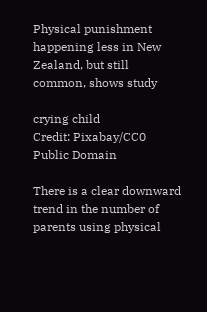Physical punishment happening less in New Zealand, but still common, shows study

crying child
Credit: Pixabay/CC0 Public Domain

There is a clear downward trend in the number of parents using physical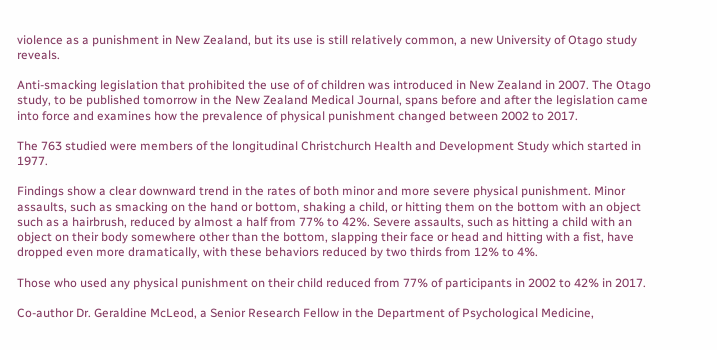violence as a punishment in New Zealand, but its use is still relatively common, a new University of Otago study reveals.

Anti-smacking legislation that prohibited the use of of children was introduced in New Zealand in 2007. The Otago study, to be published tomorrow in the New Zealand Medical Journal, spans before and after the legislation came into force and examines how the prevalence of physical punishment changed between 2002 to 2017.

The 763 studied were members of the longitudinal Christchurch Health and Development Study which started in 1977.

Findings show a clear downward trend in the rates of both minor and more severe physical punishment. Minor assaults, such as smacking on the hand or bottom, shaking a child, or hitting them on the bottom with an object such as a hairbrush, reduced by almost a half from 77% to 42%. Severe assaults, such as hitting a child with an object on their body somewhere other than the bottom, slapping their face or head and hitting with a fist, have dropped even more dramatically, with these behaviors reduced by two thirds from 12% to 4%.

Those who used any physical punishment on their child reduced from 77% of participants in 2002 to 42% in 2017.

Co-author Dr. Geraldine McLeod, a Senior Research Fellow in the Department of Psychological Medicine,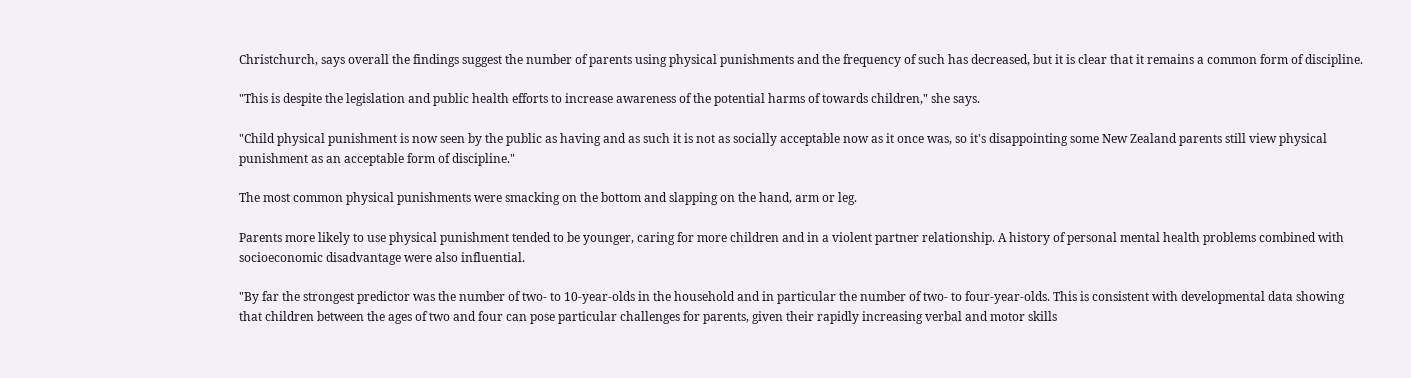Christchurch, says overall the findings suggest the number of parents using physical punishments and the frequency of such has decreased, but it is clear that it remains a common form of discipline.

"This is despite the legislation and public health efforts to increase awareness of the potential harms of towards children," she says.

"Child physical punishment is now seen by the public as having and as such it is not as socially acceptable now as it once was, so it's disappointing some New Zealand parents still view physical punishment as an acceptable form of discipline."

The most common physical punishments were smacking on the bottom and slapping on the hand, arm or leg.

Parents more likely to use physical punishment tended to be younger, caring for more children and in a violent partner relationship. A history of personal mental health problems combined with socioeconomic disadvantage were also influential.

"By far the strongest predictor was the number of two- to 10-year-olds in the household and in particular the number of two- to four-year-olds. This is consistent with developmental data showing that children between the ages of two and four can pose particular challenges for parents, given their rapidly increasing verbal and motor skills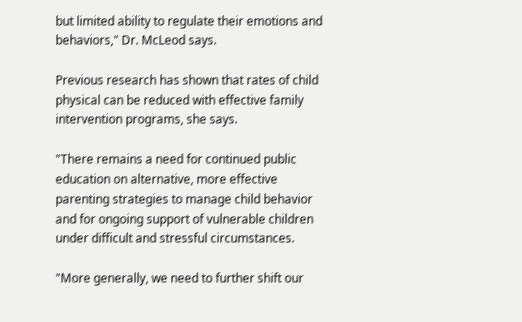but limited ability to regulate their emotions and behaviors," Dr. McLeod says.

Previous research has shown that rates of child physical can be reduced with effective family intervention programs, she says.

"There remains a need for continued public education on alternative, more effective parenting strategies to manage child behavior and for ongoing support of vulnerable children under difficult and stressful circumstances.

"More generally, we need to further shift our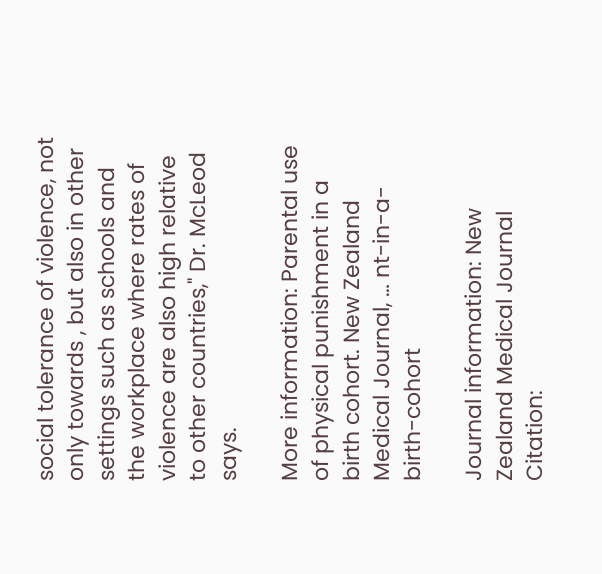social tolerance of violence, not only towards , but also in other settings such as schools and the workplace where rates of violence are also high relative to other countries," Dr. McLeod says.

More information: Parental use of physical punishment in a birth cohort. New Zealand Medical Journal, … nt-in-a-birth-cohort

Journal information: New Zealand Medical Journal
Citation: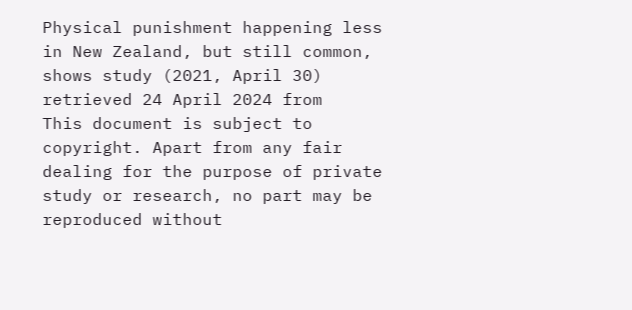Physical punishment happening less in New Zealand, but still common, shows study (2021, April 30) retrieved 24 April 2024 from
This document is subject to copyright. Apart from any fair dealing for the purpose of private study or research, no part may be reproduced without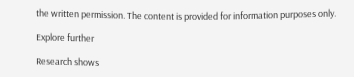the written permission. The content is provided for information purposes only.

Explore further

Research shows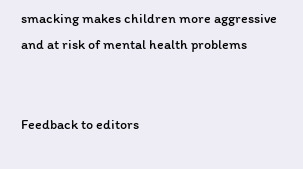smacking makes children more aggressive and at risk of mental health problems


Feedback to editors